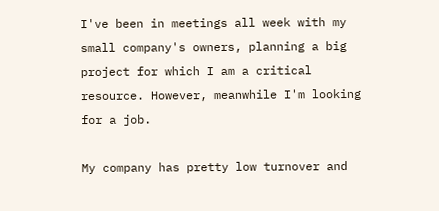I've been in meetings all week with my small company's owners, planning a big project for which I am a critical resource. However, meanwhile I'm looking for a job.

My company has pretty low turnover and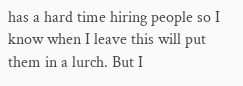has a hard time hiring people so I know when I leave this will put them in a lurch. But I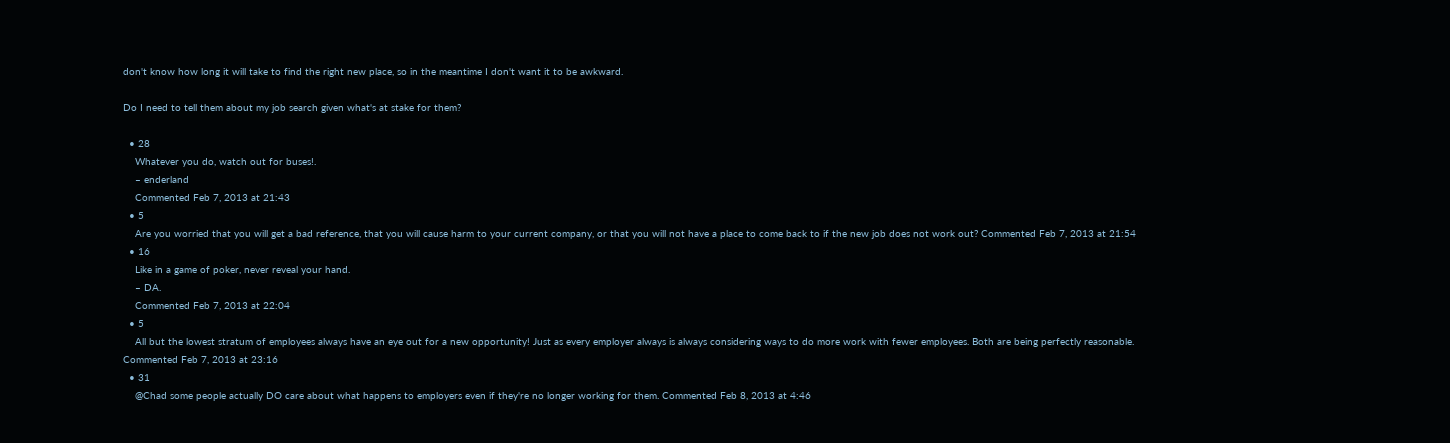don't know how long it will take to find the right new place, so in the meantime I don't want it to be awkward.

Do I need to tell them about my job search given what's at stake for them?

  • 28
    Whatever you do, watch out for buses!.
    – enderland
    Commented Feb 7, 2013 at 21:43
  • 5
    Are you worried that you will get a bad reference, that you will cause harm to your current company, or that you will not have a place to come back to if the new job does not work out? Commented Feb 7, 2013 at 21:54
  • 16
    Like in a game of poker, never reveal your hand.
    – DA.
    Commented Feb 7, 2013 at 22:04
  • 5
    All but the lowest stratum of employees always have an eye out for a new opportunity! Just as every employer always is always considering ways to do more work with fewer employees. Both are being perfectly reasonable. Commented Feb 7, 2013 at 23:16
  • 31
    @Chad some people actually DO care about what happens to employers even if they're no longer working for them. Commented Feb 8, 2013 at 4:46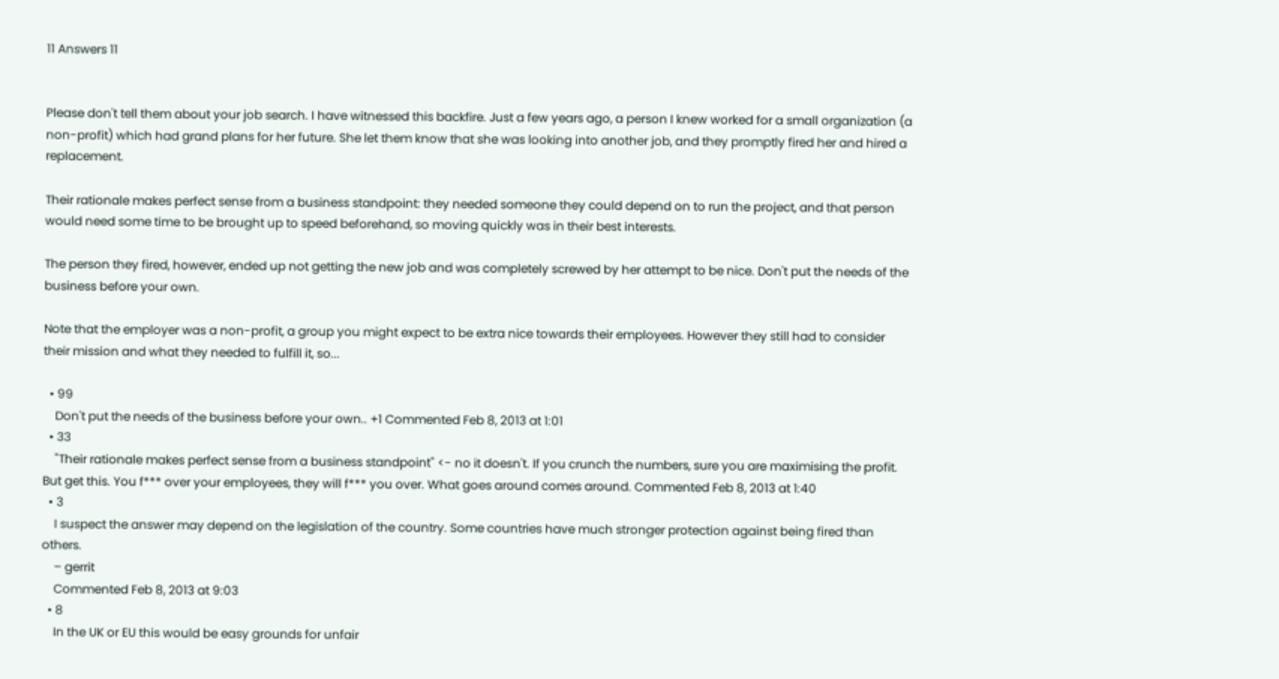11 Answers 11


Please don't tell them about your job search. I have witnessed this backfire. Just a few years ago, a person I knew worked for a small organization (a non-profit) which had grand plans for her future. She let them know that she was looking into another job, and they promptly fired her and hired a replacement.

Their rationale makes perfect sense from a business standpoint: they needed someone they could depend on to run the project, and that person would need some time to be brought up to speed beforehand, so moving quickly was in their best interests.

The person they fired, however, ended up not getting the new job and was completely screwed by her attempt to be nice. Don't put the needs of the business before your own.

Note that the employer was a non-profit, a group you might expect to be extra nice towards their employees. However they still had to consider their mission and what they needed to fulfill it, so...

  • 99
    Don't put the needs of the business before your own.. +1 Commented Feb 8, 2013 at 1:01
  • 33
    "Their rationale makes perfect sense from a business standpoint" <- no it doesn't. If you crunch the numbers, sure you are maximising the profit. But get this. You f*** over your employees, they will f*** you over. What goes around comes around. Commented Feb 8, 2013 at 1:40
  • 3
    I suspect the answer may depend on the legislation of the country. Some countries have much stronger protection against being fired than others.
    – gerrit
    Commented Feb 8, 2013 at 9:03
  • 8
    In the UK or EU this would be easy grounds for unfair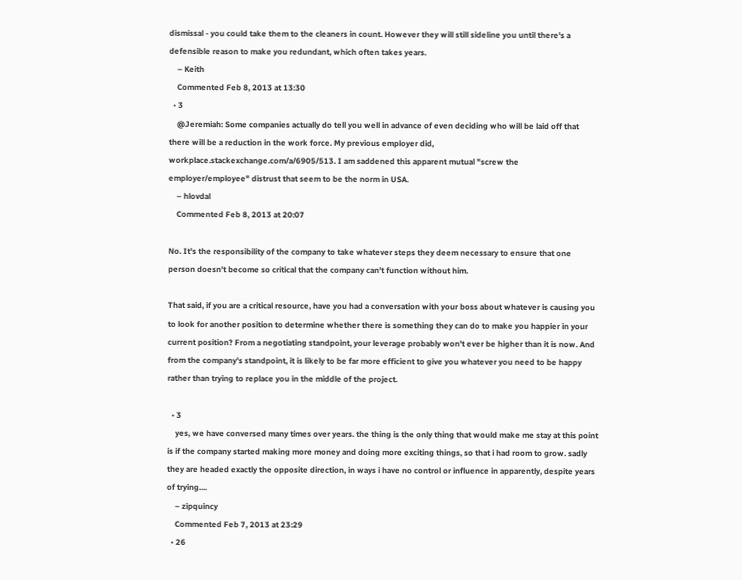dismissal - you could take them to the cleaners in count. However they will still sideline you until there's a defensible reason to make you redundant, which often takes years.
    – Keith
    Commented Feb 8, 2013 at 13:30
  • 3
    @Jeremiah: Some companies actually do tell you well in advance of even deciding who will be laid off that there will be a reduction in the work force. My previous employer did, workplace.stackexchange.com/a/6905/513. I am saddened this apparent mutual "screw the employer/employee" distrust that seem to be the norm in USA.
    – hlovdal
    Commented Feb 8, 2013 at 20:07

No. It's the responsibility of the company to take whatever steps they deem necessary to ensure that one person doesn't become so critical that the company can't function without him.

That said, if you are a critical resource, have you had a conversation with your boss about whatever is causing you to look for another position to determine whether there is something they can do to make you happier in your current position? From a negotiating standpoint, your leverage probably won't ever be higher than it is now. And from the company's standpoint, it is likely to be far more efficient to give you whatever you need to be happy rather than trying to replace you in the middle of the project.

  • 3
    yes, we have conversed many times over years. the thing is the only thing that would make me stay at this point is if the company started making more money and doing more exciting things, so that i had room to grow. sadly they are headed exactly the opposite direction, in ways i have no control or influence in apparently, despite years of trying....
    – zipquincy
    Commented Feb 7, 2013 at 23:29
  • 26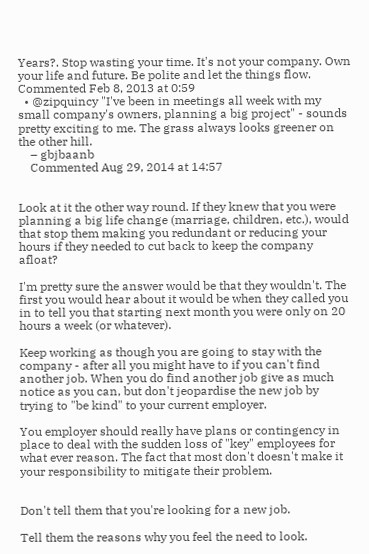Years?. Stop wasting your time. It's not your company. Own your life and future. Be polite and let the things flow. Commented Feb 8, 2013 at 0:59
  • @zipquincy "I've been in meetings all week with my small company's owners, planning a big project" - sounds pretty exciting to me. The grass always looks greener on the other hill.
    – gbjbaanb
    Commented Aug 29, 2014 at 14:57


Look at it the other way round. If they knew that you were planning a big life change (marriage, children, etc.), would that stop them making you redundant or reducing your hours if they needed to cut back to keep the company afloat?

I'm pretty sure the answer would be that they wouldn't. The first you would hear about it would be when they called you in to tell you that starting next month you were only on 20 hours a week (or whatever).

Keep working as though you are going to stay with the company - after all you might have to if you can't find another job. When you do find another job give as much notice as you can, but don't jeopardise the new job by trying to "be kind" to your current employer.

You employer should really have plans or contingency in place to deal with the sudden loss of "key" employees for what ever reason. The fact that most don't doesn't make it your responsibility to mitigate their problem.


Don't tell them that you're looking for a new job.

Tell them the reasons why you feel the need to look.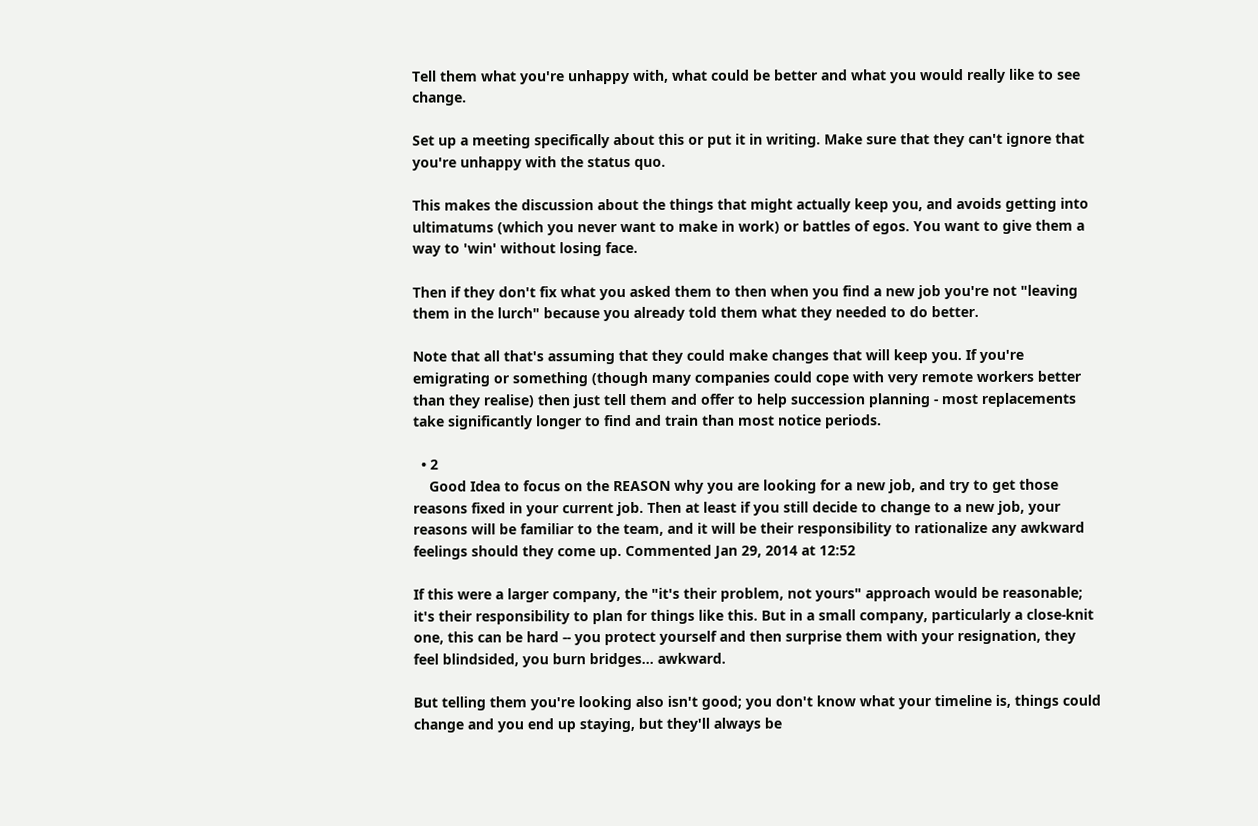Tell them what you're unhappy with, what could be better and what you would really like to see change.

Set up a meeting specifically about this or put it in writing. Make sure that they can't ignore that you're unhappy with the status quo.

This makes the discussion about the things that might actually keep you, and avoids getting into ultimatums (which you never want to make in work) or battles of egos. You want to give them a way to 'win' without losing face.

Then if they don't fix what you asked them to then when you find a new job you're not "leaving them in the lurch" because you already told them what they needed to do better.

Note that all that's assuming that they could make changes that will keep you. If you're emigrating or something (though many companies could cope with very remote workers better than they realise) then just tell them and offer to help succession planning - most replacements take significantly longer to find and train than most notice periods.

  • 2
    Good Idea to focus on the REASON why you are looking for a new job, and try to get those reasons fixed in your current job. Then at least if you still decide to change to a new job, your reasons will be familiar to the team, and it will be their responsibility to rationalize any awkward feelings should they come up. Commented Jan 29, 2014 at 12:52

If this were a larger company, the "it's their problem, not yours" approach would be reasonable; it's their responsibility to plan for things like this. But in a small company, particularly a close-knit one, this can be hard -- you protect yourself and then surprise them with your resignation, they feel blindsided, you burn bridges... awkward.

But telling them you're looking also isn't good; you don't know what your timeline is, things could change and you end up staying, but they'll always be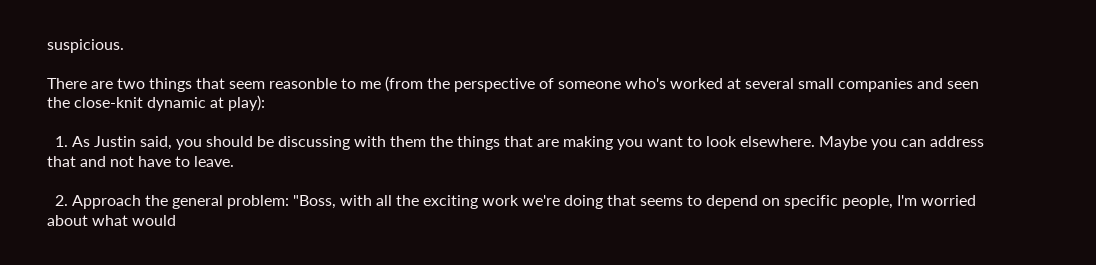suspicious.

There are two things that seem reasonble to me (from the perspective of someone who's worked at several small companies and seen the close-knit dynamic at play):

  1. As Justin said, you should be discussing with them the things that are making you want to look elsewhere. Maybe you can address that and not have to leave.

  2. Approach the general problem: "Boss, with all the exciting work we're doing that seems to depend on specific people, I'm worried about what would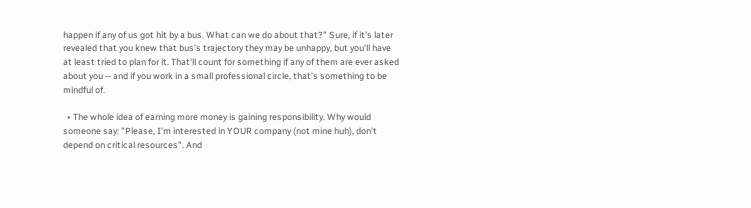happen if any of us got hit by a bus. What can we do about that?" Sure, if it's later revealed that you knew that bus's trajectory they may be unhappy, but you'll have at least tried to plan for it. That'll count for something if any of them are ever asked about you -- and if you work in a small professional circle, that's something to be mindful of.

  • The whole idea of earning more money is gaining responsibility. Why would someone say: "Please, I'm interested in YOUR company (not mine huh), don't depend on critical resources". And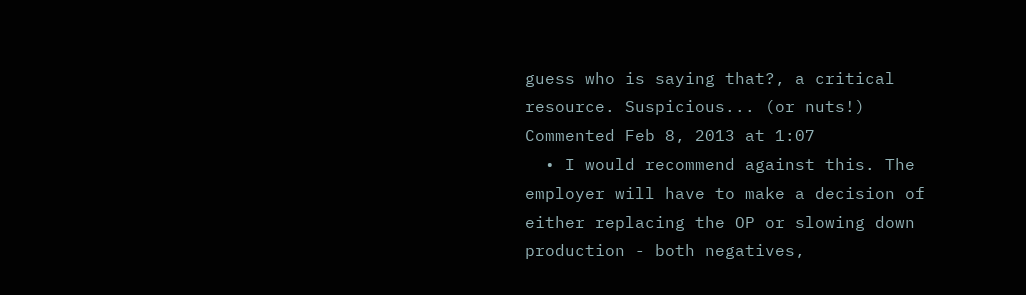guess who is saying that?, a critical resource. Suspicious... (or nuts!) Commented Feb 8, 2013 at 1:07
  • I would recommend against this. The employer will have to make a decision of either replacing the OP or slowing down production - both negatives,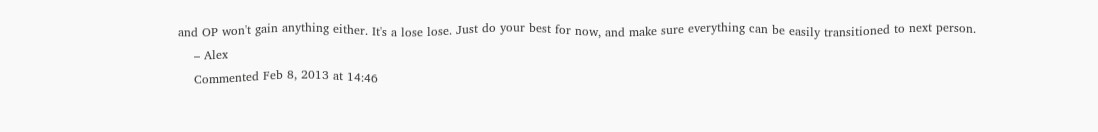and OP won't gain anything either. It's a lose lose. Just do your best for now, and make sure everything can be easily transitioned to next person.
    – Alex
    Commented Feb 8, 2013 at 14:46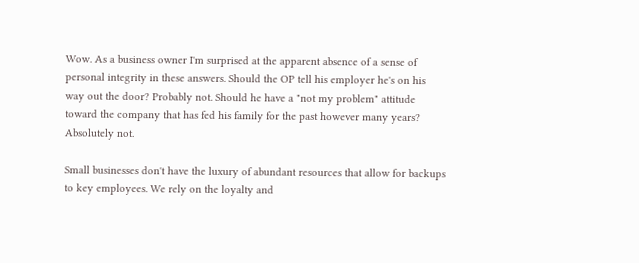Wow. As a business owner I'm surprised at the apparent absence of a sense of personal integrity in these answers. Should the OP tell his employer he's on his way out the door? Probably not. Should he have a "not my problem" attitude toward the company that has fed his family for the past however many years? Absolutely not.

Small businesses don't have the luxury of abundant resources that allow for backups to key employees. We rely on the loyalty and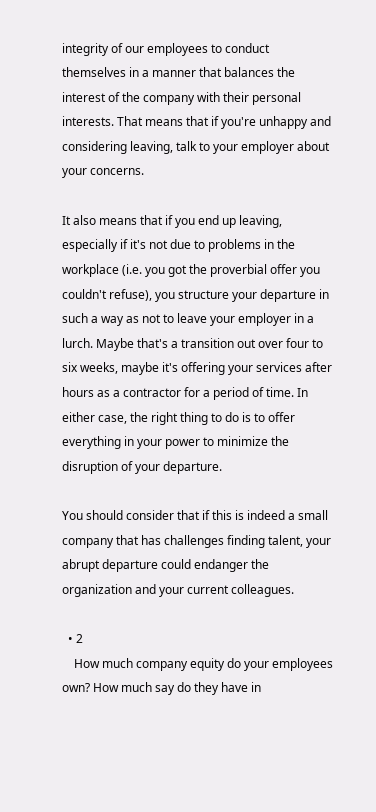integrity of our employees to conduct themselves in a manner that balances the interest of the company with their personal interests. That means that if you're unhappy and considering leaving, talk to your employer about your concerns.

It also means that if you end up leaving, especially if it's not due to problems in the workplace (i.e. you got the proverbial offer you couldn't refuse), you structure your departure in such a way as not to leave your employer in a lurch. Maybe that's a transition out over four to six weeks, maybe it's offering your services after hours as a contractor for a period of time. In either case, the right thing to do is to offer everything in your power to minimize the disruption of your departure.

You should consider that if this is indeed a small company that has challenges finding talent, your abrupt departure could endanger the organization and your current colleagues.

  • 2
    How much company equity do your employees own? How much say do they have in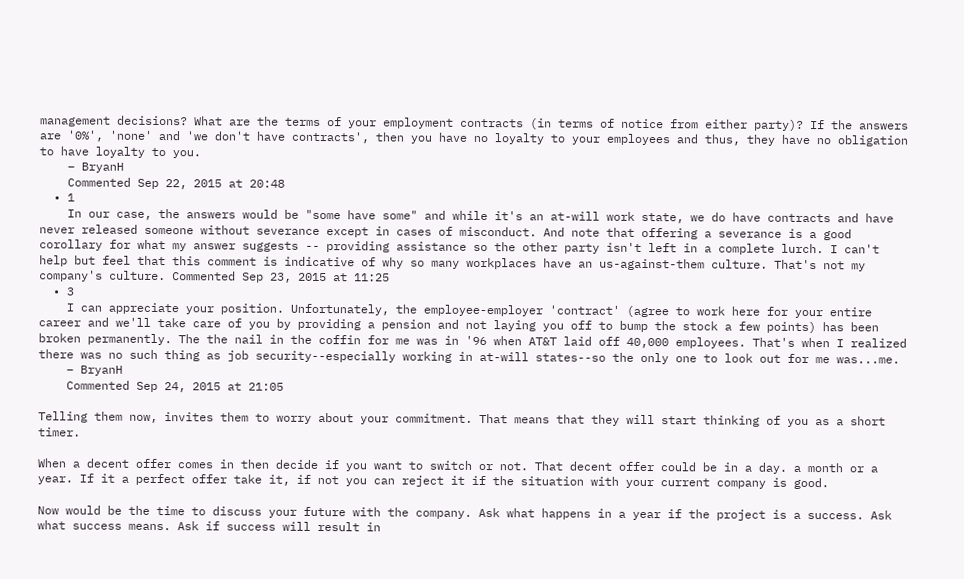management decisions? What are the terms of your employment contracts (in terms of notice from either party)? If the answers are '0%', 'none' and 'we don't have contracts', then you have no loyalty to your employees and thus, they have no obligation to have loyalty to you.
    – BryanH
    Commented Sep 22, 2015 at 20:48
  • 1
    In our case, the answers would be "some have some" and while it's an at-will work state, we do have contracts and have never released someone without severance except in cases of misconduct. And note that offering a severance is a good corollary for what my answer suggests -- providing assistance so the other party isn't left in a complete lurch. I can't help but feel that this comment is indicative of why so many workplaces have an us-against-them culture. That's not my company's culture. Commented Sep 23, 2015 at 11:25
  • 3
    I can appreciate your position. Unfortunately, the employee-employer 'contract' (agree to work here for your entire career and we'll take care of you by providing a pension and not laying you off to bump the stock a few points) has been broken permanently. The the nail in the coffin for me was in '96 when AT&T laid off 40,000 employees. That's when I realized there was no such thing as job security--especially working in at-will states--so the only one to look out for me was...me.
    – BryanH
    Commented Sep 24, 2015 at 21:05

Telling them now, invites them to worry about your commitment. That means that they will start thinking of you as a short timer.

When a decent offer comes in then decide if you want to switch or not. That decent offer could be in a day. a month or a year. If it a perfect offer take it, if not you can reject it if the situation with your current company is good.

Now would be the time to discuss your future with the company. Ask what happens in a year if the project is a success. Ask what success means. Ask if success will result in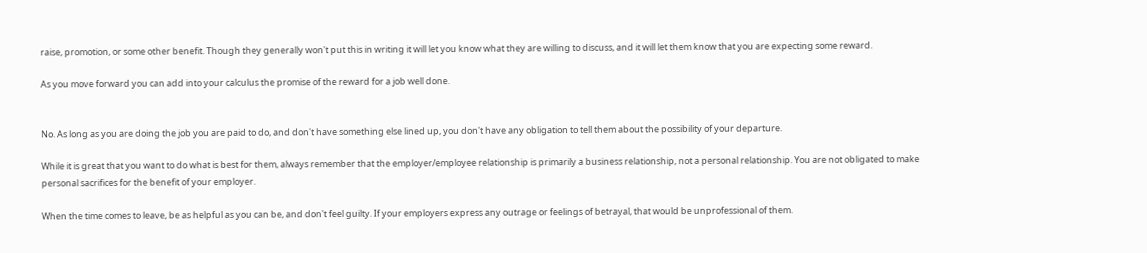raise, promotion, or some other benefit. Though they generally won't put this in writing it will let you know what they are willing to discuss, and it will let them know that you are expecting some reward.

As you move forward you can add into your calculus the promise of the reward for a job well done.


No. As long as you are doing the job you are paid to do, and don't have something else lined up, you don't have any obligation to tell them about the possibility of your departure.

While it is great that you want to do what is best for them, always remember that the employer/employee relationship is primarily a business relationship, not a personal relationship. You are not obligated to make personal sacrifices for the benefit of your employer.

When the time comes to leave, be as helpful as you can be, and don't feel guilty. If your employers express any outrage or feelings of betrayal, that would be unprofessional of them.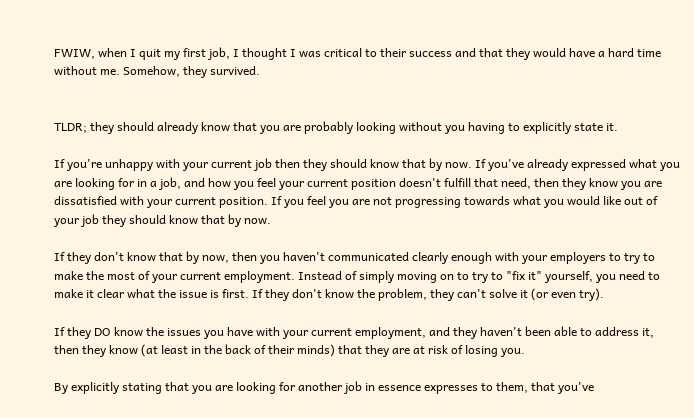FWIW, when I quit my first job, I thought I was critical to their success and that they would have a hard time without me. Somehow, they survived.


TLDR; they should already know that you are probably looking without you having to explicitly state it.

If you're unhappy with your current job then they should know that by now. If you've already expressed what you are looking for in a job, and how you feel your current position doesn't fulfill that need, then they know you are dissatisfied with your current position. If you feel you are not progressing towards what you would like out of your job they should know that by now.

If they don't know that by now, then you haven't communicated clearly enough with your employers to try to make the most of your current employment. Instead of simply moving on to try to "fix it" yourself, you need to make it clear what the issue is first. If they don't know the problem, they can't solve it (or even try).

If they DO know the issues you have with your current employment, and they haven't been able to address it, then they know (at least in the back of their minds) that they are at risk of losing you.

By explicitly stating that you are looking for another job in essence expresses to them, that you've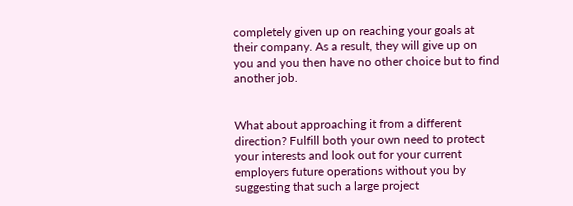completely given up on reaching your goals at their company. As a result, they will give up on you and you then have no other choice but to find another job.


What about approaching it from a different direction? Fulfill both your own need to protect your interests and look out for your current employers future operations without you by suggesting that such a large project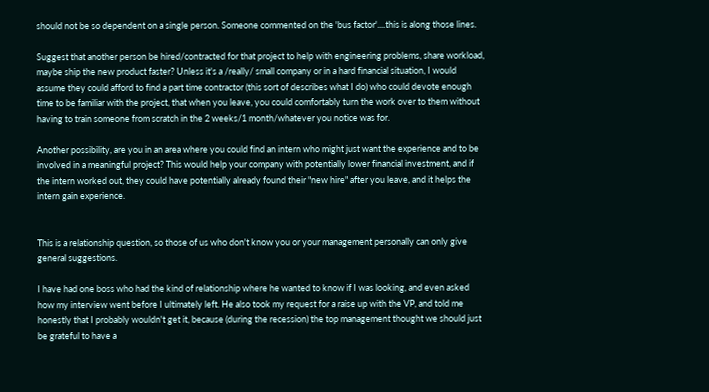should not be so dependent on a single person. Someone commented on the 'bus factor'....this is along those lines.

Suggest that another person be hired/contracted for that project to help with engineering problems, share workload, maybe ship the new product faster? Unless it's a /really/ small company or in a hard financial situation, I would assume they could afford to find a part time contractor (this sort of describes what I do) who could devote enough time to be familiar with the project, that when you leave, you could comfortably turn the work over to them without having to train someone from scratch in the 2 weeks/1 month/whatever you notice was for.

Another possibility, are you in an area where you could find an intern who might just want the experience and to be involved in a meaningful project? This would help your company with potentially lower financial investment, and if the intern worked out, they could have potentially already found their "new hire" after you leave, and it helps the intern gain experience.


This is a relationship question, so those of us who don't know you or your management personally can only give general suggestions.

I have had one boss who had the kind of relationship where he wanted to know if I was looking, and even asked how my interview went before I ultimately left. He also took my request for a raise up with the VP, and told me honestly that I probably wouldn't get it, because (during the recession) the top management thought we should just be grateful to have a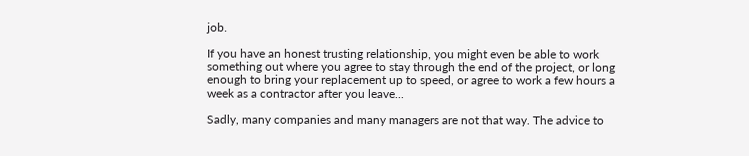job.

If you have an honest trusting relationship, you might even be able to work something out where you agree to stay through the end of the project, or long enough to bring your replacement up to speed, or agree to work a few hours a week as a contractor after you leave...

Sadly, many companies and many managers are not that way. The advice to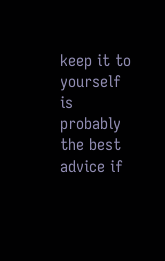keep it to yourself is probably the best advice if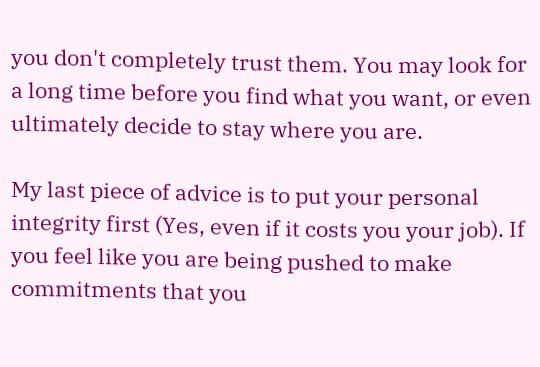you don't completely trust them. You may look for a long time before you find what you want, or even ultimately decide to stay where you are.

My last piece of advice is to put your personal integrity first (Yes, even if it costs you your job). If you feel like you are being pushed to make commitments that you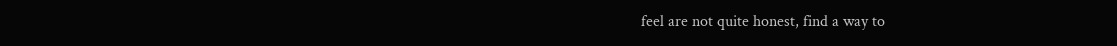feel are not quite honest, find a way to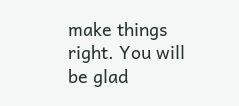make things right. You will be glad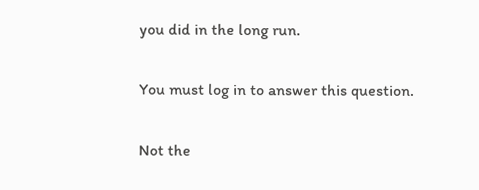you did in the long run.

You must log in to answer this question.

Not the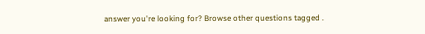answer you're looking for? Browse other questions tagged .